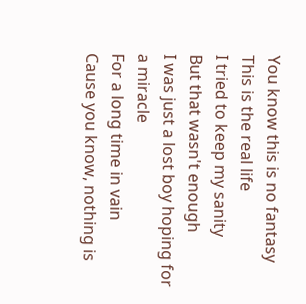You know this is no fantasy
This is the real life
I tried to keep my sanity
But that wasn't enough
I was just a lost boy hoping for a miracle
For a long time in vain
Cause you know, nothing is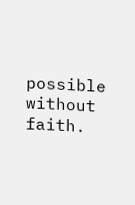possible without faith.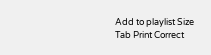Add to playlist Size Tab Print Correct